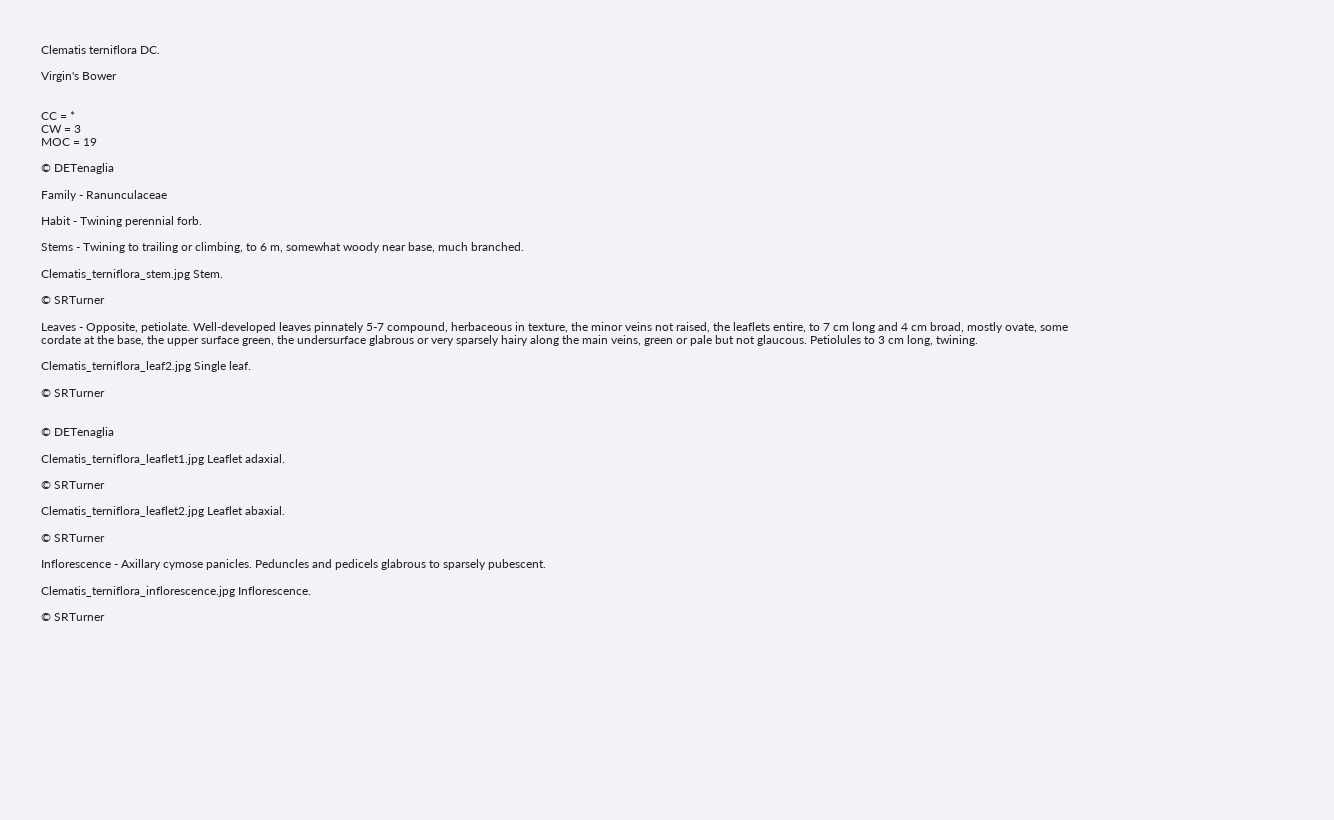Clematis terniflora DC.

Virgin's Bower


CC = *
CW = 3
MOC = 19

© DETenaglia

Family - Ranunculaceae

Habit - Twining perennial forb.

Stems - Twining to trailing or climbing, to 6 m, somewhat woody near base, much branched.

Clematis_terniflora_stem.jpg Stem.

© SRTurner

Leaves - Opposite, petiolate. Well-developed leaves pinnately 5-7 compound, herbaceous in texture, the minor veins not raised, the leaflets entire, to 7 cm long and 4 cm broad, mostly ovate, some cordate at the base, the upper surface green, the undersurface glabrous or very sparsely hairy along the main veins, green or pale but not glaucous. Petiolules to 3 cm long, twining.

Clematis_terniflora_leaf2.jpg Single leaf.

© SRTurner


© DETenaglia

Clematis_terniflora_leaflet1.jpg Leaflet adaxial.

© SRTurner

Clematis_terniflora_leaflet2.jpg Leaflet abaxial.

© SRTurner

Inflorescence - Axillary cymose panicles. Peduncles and pedicels glabrous to sparsely pubescent.

Clematis_terniflora_inflorescence.jpg Inflorescence.

© SRTurner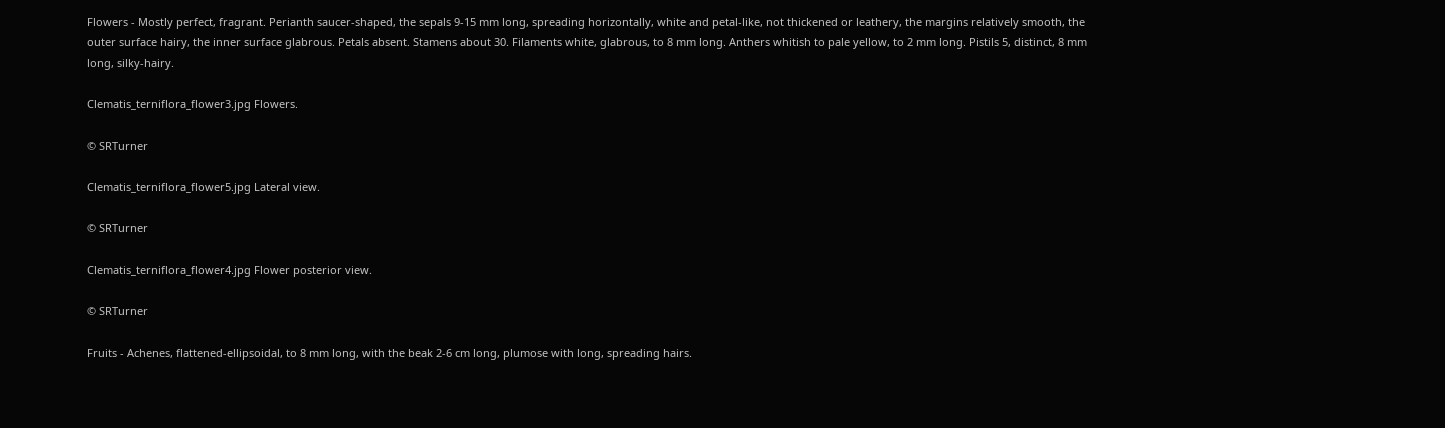Flowers - Mostly perfect, fragrant. Perianth saucer-shaped, the sepals 9-15 mm long, spreading horizontally, white and petal-like, not thickened or leathery, the margins relatively smooth, the outer surface hairy, the inner surface glabrous. Petals absent. Stamens about 30. Filaments white, glabrous, to 8 mm long. Anthers whitish to pale yellow, to 2 mm long. Pistils 5, distinct, 8 mm long, silky-hairy.

Clematis_terniflora_flower3.jpg Flowers.

© SRTurner

Clematis_terniflora_flower5.jpg Lateral view.

© SRTurner

Clematis_terniflora_flower4.jpg Flower posterior view.

© SRTurner

Fruits - Achenes, flattened-ellipsoidal, to 8 mm long, with the beak 2-6 cm long, plumose with long, spreading hairs.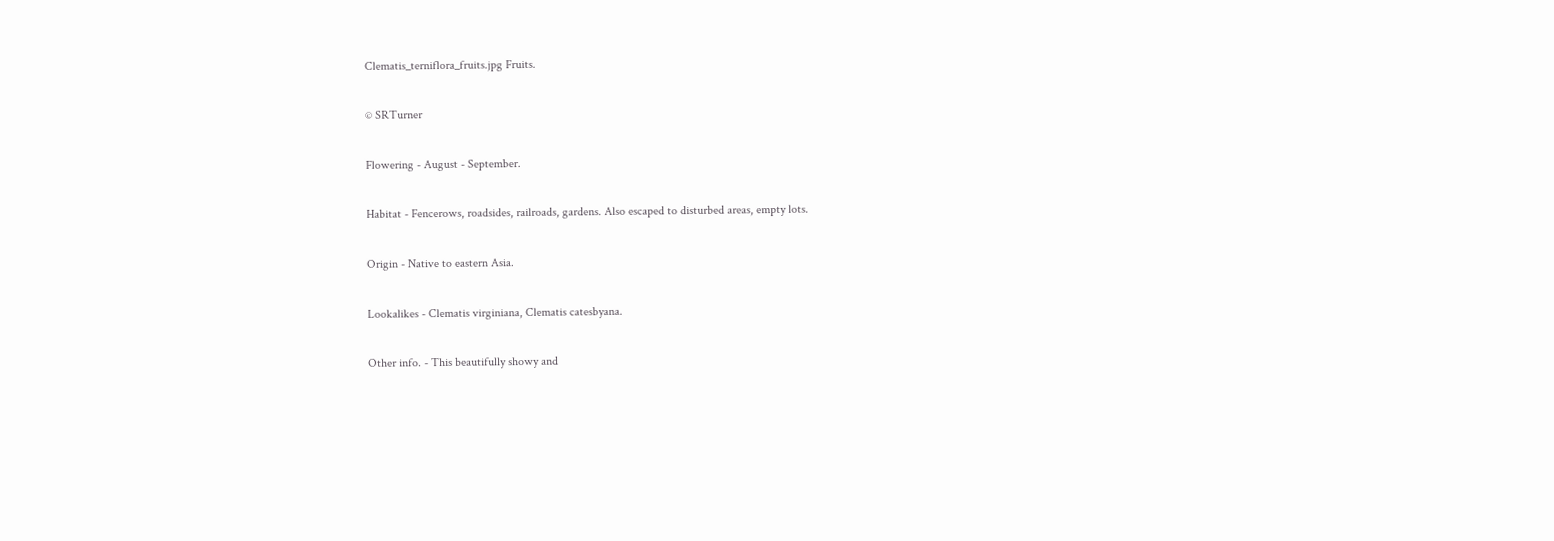Clematis_terniflora_fruits.jpg Fruits.

© SRTurner

Flowering - August - September.

Habitat - Fencerows, roadsides, railroads, gardens. Also escaped to disturbed areas, empty lots.

Origin - Native to eastern Asia.

Lookalikes - Clematis virginiana, Clematis catesbyana.

Other info. - This beautifully showy and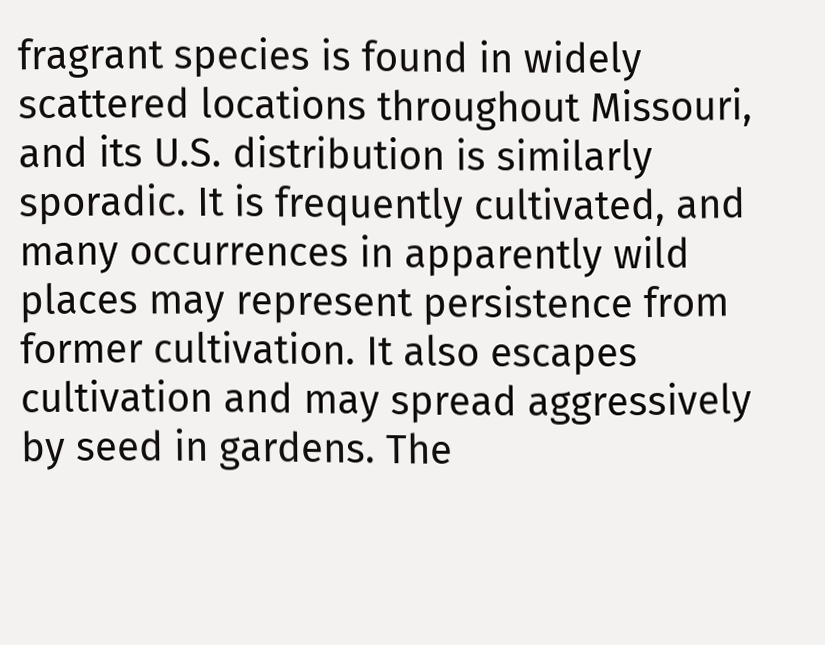fragrant species is found in widely scattered locations throughout Missouri, and its U.S. distribution is similarly sporadic. It is frequently cultivated, and many occurrences in apparently wild places may represent persistence from former cultivation. It also escapes cultivation and may spread aggressively by seed in gardens. The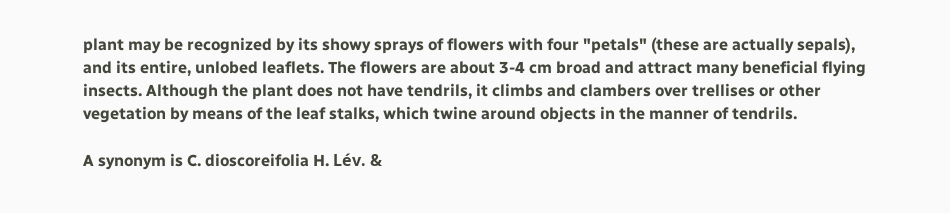plant may be recognized by its showy sprays of flowers with four "petals" (these are actually sepals), and its entire, unlobed leaflets. The flowers are about 3-4 cm broad and attract many beneficial flying insects. Although the plant does not have tendrils, it climbs and clambers over trellises or other vegetation by means of the leaf stalks, which twine around objects in the manner of tendrils.

A synonym is C. dioscoreifolia H. Lév. &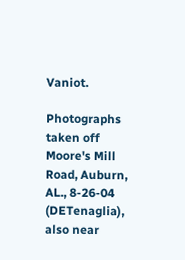Vaniot.

Photographs taken off Moore's Mill Road, Auburn, AL., 8-26-04 (DETenaglia), also near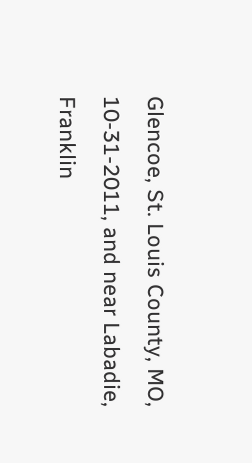Glencoe, St. Louis County, MO, 10-31-2011, and near Labadie, Franklin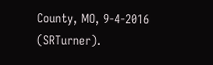County, MO, 9-4-2016 (SRTurner).